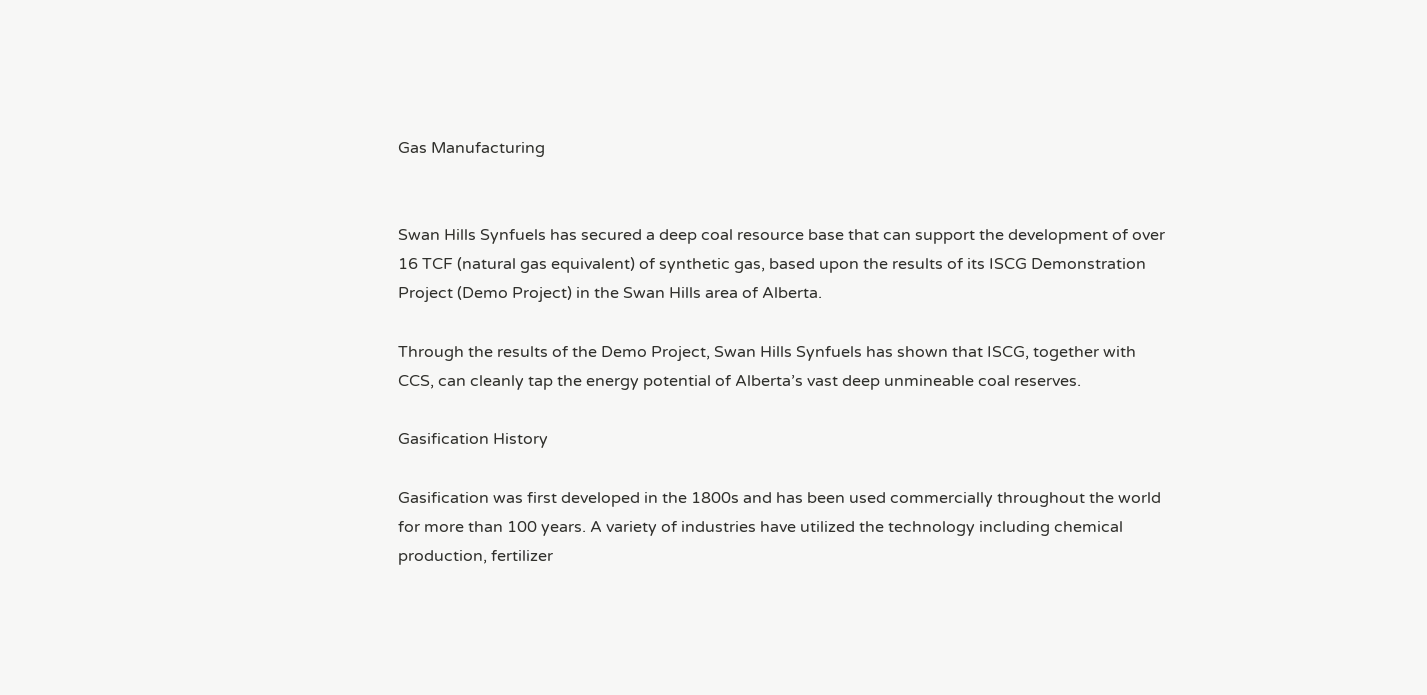Gas Manufacturing


Swan Hills Synfuels has secured a deep coal resource base that can support the development of over 16 TCF (natural gas equivalent) of synthetic gas, based upon the results of its ISCG Demonstration Project (Demo Project) in the Swan Hills area of Alberta.

Through the results of the Demo Project, Swan Hills Synfuels has shown that ISCG, together with CCS, can cleanly tap the energy potential of Alberta’s vast deep unmineable coal reserves.

Gasification History

Gasification was first developed in the 1800s and has been used commercially throughout the world for more than 100 years. A variety of industries have utilized the technology including chemical production, fertilizer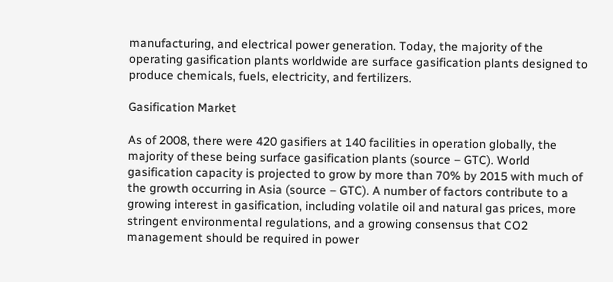manufacturing, and electrical power generation. Today, the majority of the operating gasification plants worldwide are surface gasification plants designed to produce chemicals, fuels, electricity, and fertilizers.

Gasification Market

As of 2008, there were 420 gasifiers at 140 facilities in operation globally, the majority of these being surface gasification plants (source – GTC). World gasification capacity is projected to grow by more than 70% by 2015 with much of the growth occurring in Asia (source – GTC). A number of factors contribute to a growing interest in gasification, including volatile oil and natural gas prices, more stringent environmental regulations, and a growing consensus that CO2 management should be required in power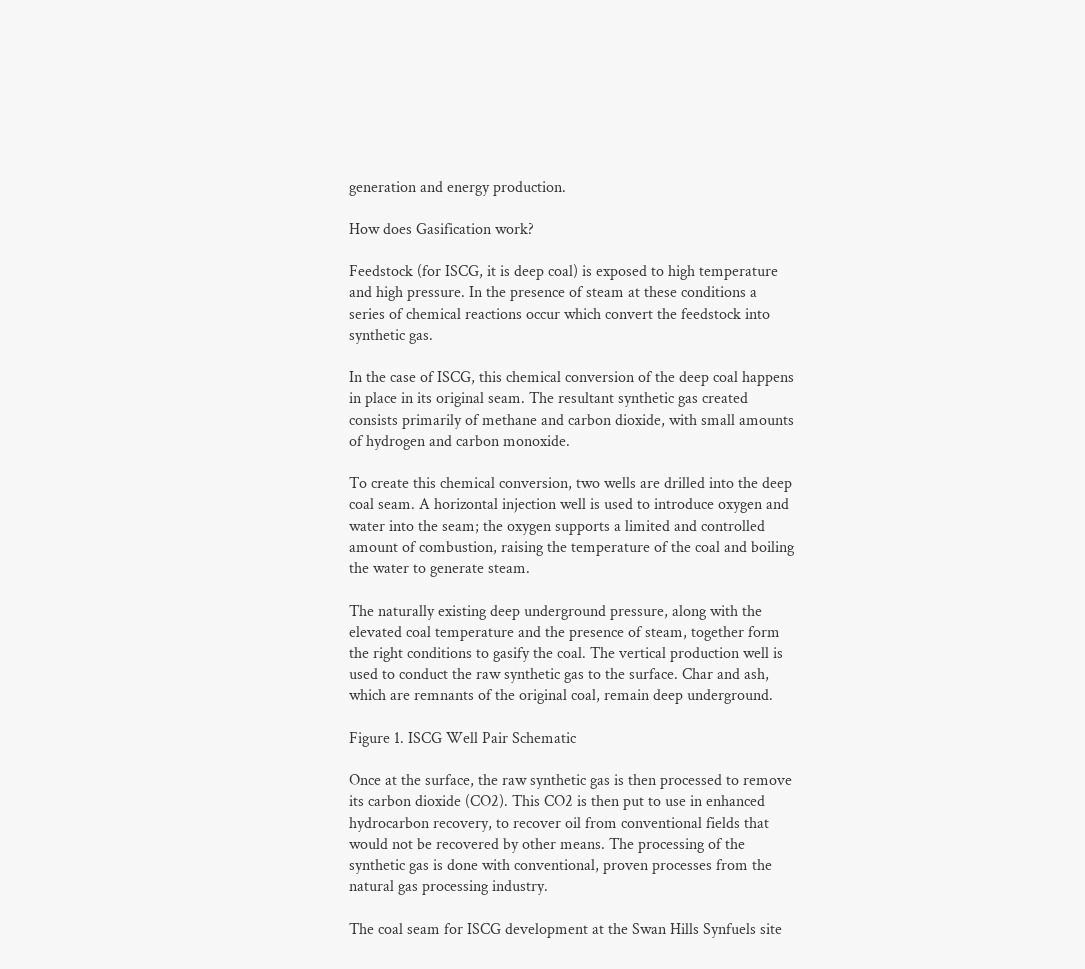generation and energy production.

How does Gasification work?

Feedstock (for ISCG, it is deep coal) is exposed to high temperature and high pressure. In the presence of steam at these conditions a series of chemical reactions occur which convert the feedstock into synthetic gas.

In the case of ISCG, this chemical conversion of the deep coal happens in place in its original seam. The resultant synthetic gas created consists primarily of methane and carbon dioxide, with small amounts of hydrogen and carbon monoxide.

To create this chemical conversion, two wells are drilled into the deep coal seam. A horizontal injection well is used to introduce oxygen and water into the seam; the oxygen supports a limited and controlled amount of combustion, raising the temperature of the coal and boiling the water to generate steam.

The naturally existing deep underground pressure, along with the elevated coal temperature and the presence of steam, together form the right conditions to gasify the coal. The vertical production well is used to conduct the raw synthetic gas to the surface. Char and ash, which are remnants of the original coal, remain deep underground.

Figure 1. ISCG Well Pair Schematic

Once at the surface, the raw synthetic gas is then processed to remove its carbon dioxide (CO2). This CO2 is then put to use in enhanced hydrocarbon recovery, to recover oil from conventional fields that would not be recovered by other means. The processing of the synthetic gas is done with conventional, proven processes from the natural gas processing industry.

The coal seam for ISCG development at the Swan Hills Synfuels site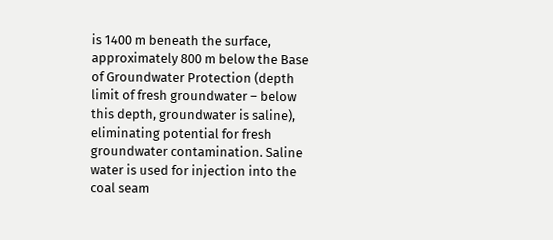is 1400 m beneath the surface, approximately 800 m below the Base of Groundwater Protection (depth limit of fresh groundwater – below this depth, groundwater is saline), eliminating potential for fresh groundwater contamination. Saline water is used for injection into the coal seam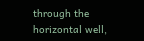through the horizontal well,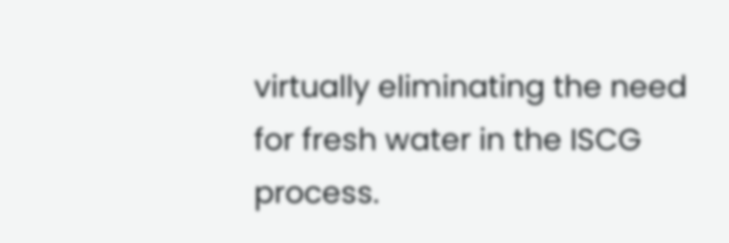virtually eliminating the need for fresh water in the ISCG process.